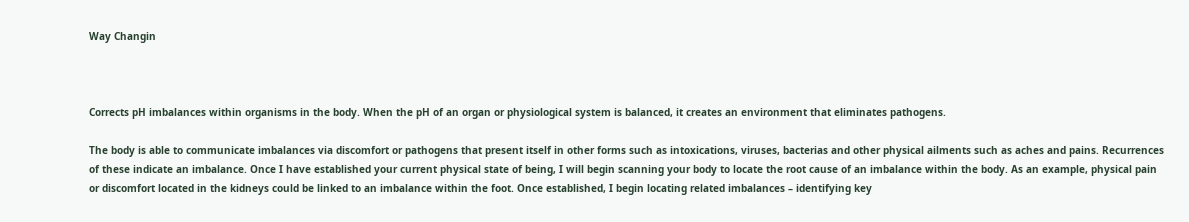Way Changin



Corrects pH imbalances within organisms in the body. When the pH of an organ or physiological system is balanced, it creates an environment that eliminates pathogens.

The body is able to communicate imbalances via discomfort or pathogens that present itself in other forms such as intoxications, viruses, bacterias and other physical ailments such as aches and pains. Recurrences of these indicate an imbalance. Once I have established your current physical state of being, I will begin scanning your body to locate the root cause of an imbalance within the body. As an example, physical pain or discomfort located in the kidneys could be linked to an imbalance within the foot. Once established, I begin locating related imbalances – identifying key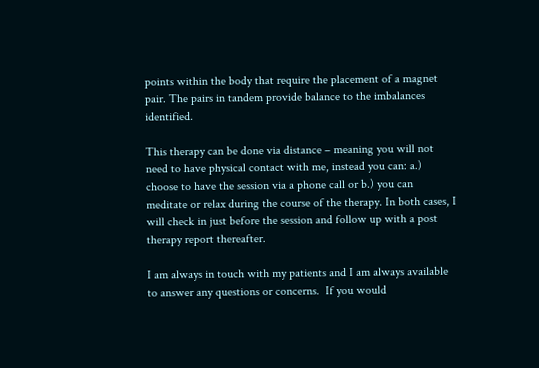points within the body that require the placement of a magnet pair. The pairs in tandem provide balance to the imbalances identified.

This therapy can be done via distance – meaning you will not need to have physical contact with me, instead you can: a.) choose to have the session via a phone call or b.) you can meditate or relax during the course of the therapy. In both cases, I will check in just before the session and follow up with a post therapy report thereafter.

I am always in touch with my patients and I am always available to answer any questions or concerns.  If you would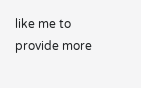like me to provide more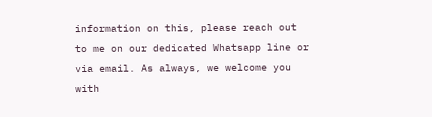information on this, please reach out to me on our dedicated Whatsapp line or via email. As always, we welcome you with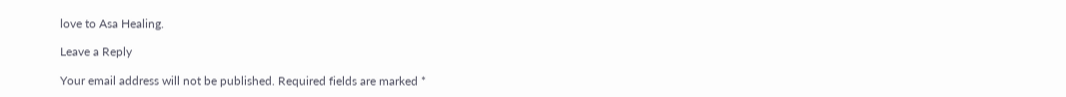love to Asa Healing.

Leave a Reply

Your email address will not be published. Required fields are marked *